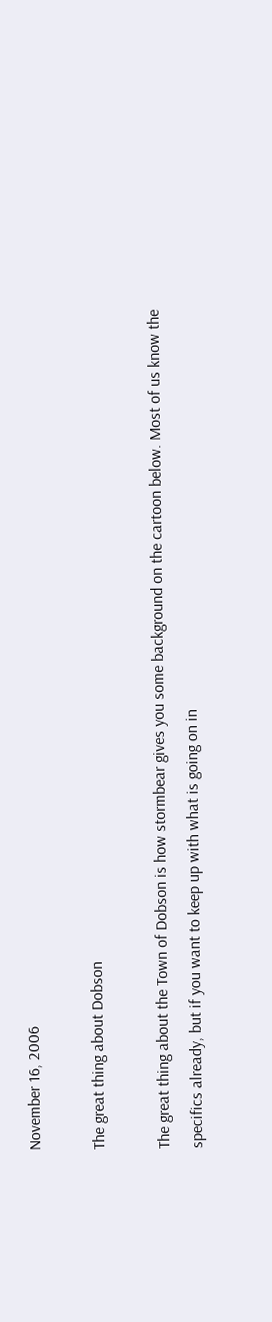November 16, 2006

The great thing about Dobson

The great thing about the Town of Dobson is how stormbear gives you some background on the cartoon below. Most of us know the specifics already, but if you want to keep up with what is going on in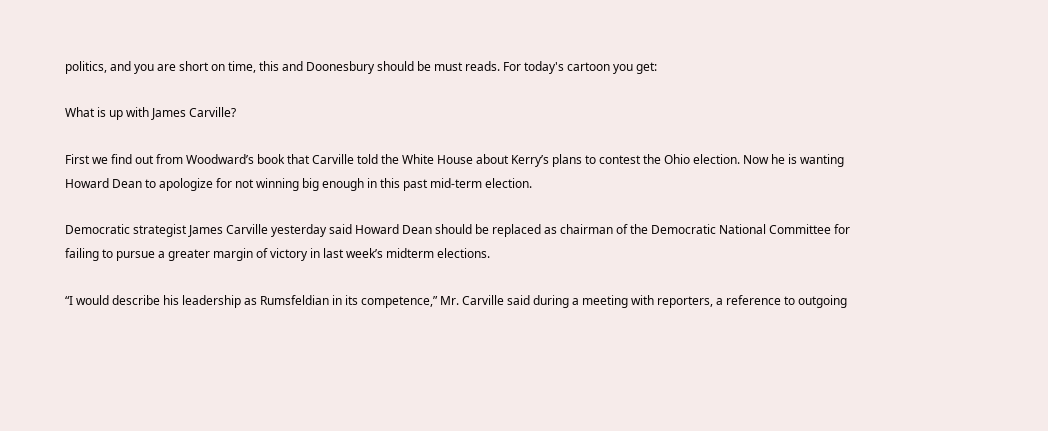politics, and you are short on time, this and Doonesbury should be must reads. For today's cartoon you get:

What is up with James Carville?

First we find out from Woodward’s book that Carville told the White House about Kerry’s plans to contest the Ohio election. Now he is wanting Howard Dean to apologize for not winning big enough in this past mid-term election.

Democratic strategist James Carville yesterday said Howard Dean should be replaced as chairman of the Democratic National Committee for failing to pursue a greater margin of victory in last week’s midterm elections.

“I would describe his leadership as Rumsfeldian in its competence,” Mr. Carville said during a meeting with reporters, a reference to outgoing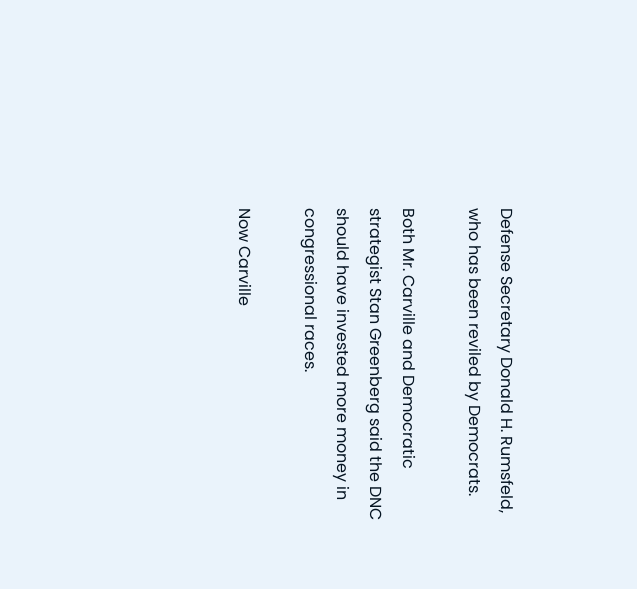Defense Secretary Donald H. Rumsfeld, who has been reviled by Democrats.

Both Mr. Carville and Democratic strategist Stan Greenberg said the DNC should have invested more money in congressional races.

Now Carville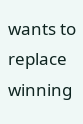wants to replace winning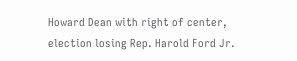Howard Dean with right of center, election losing Rep. Harold Ford Jr.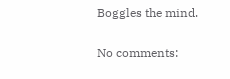Boggles the mind.

No comments: